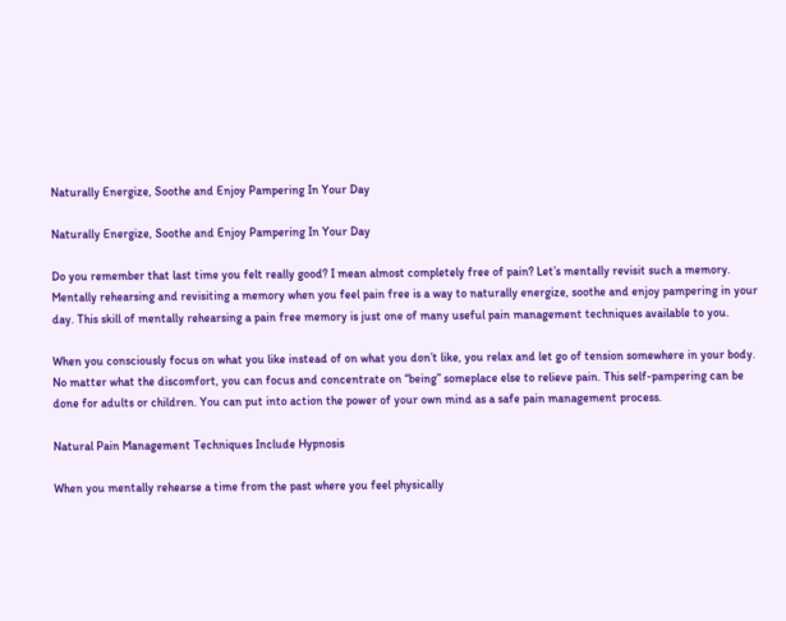Naturally Energize, Soothe and Enjoy Pampering In Your Day

Naturally Energize, Soothe and Enjoy Pampering In Your Day

Do you remember that last time you felt really good? I mean almost completely free of pain? Let’s mentally revisit such a memory. Mentally rehearsing and revisiting a memory when you feel pain free is a way to naturally energize, soothe and enjoy pampering in your day. This skill of mentally rehearsing a pain free memory is just one of many useful pain management techniques available to you.

When you consciously focus on what you like instead of on what you don’t like, you relax and let go of tension somewhere in your body. No matter what the discomfort, you can focus and concentrate on “being” someplace else to relieve pain. This self-pampering can be done for adults or children. You can put into action the power of your own mind as a safe pain management process.

Natural Pain Management Techniques Include Hypnosis

When you mentally rehearse a time from the past where you feel physically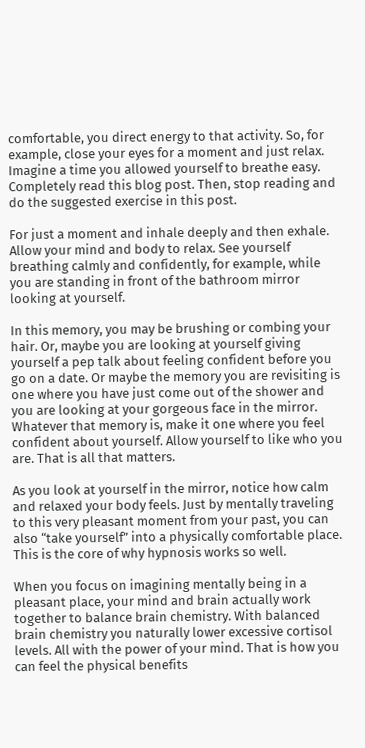comfortable, you direct energy to that activity. So, for example, close your eyes for a moment and just relax. Imagine a time you allowed yourself to breathe easy. Completely read this blog post. Then, stop reading and do the suggested exercise in this post.

For just a moment and inhale deeply and then exhale. Allow your mind and body to relax. See yourself breathing calmly and confidently, for example, while you are standing in front of the bathroom mirror looking at yourself.

In this memory, you may be brushing or combing your hair. Or, maybe you are looking at yourself giving yourself a pep talk about feeling confident before you go on a date. Or maybe the memory you are revisiting is one where you have just come out of the shower and you are looking at your gorgeous face in the mirror. Whatever that memory is, make it one where you feel confident about yourself. Allow yourself to like who you are. That is all that matters.

As you look at yourself in the mirror, notice how calm and relaxed your body feels. Just by mentally traveling to this very pleasant moment from your past, you can also “take yourself” into a physically comfortable place. This is the core of why hypnosis works so well.

When you focus on imagining mentally being in a pleasant place, your mind and brain actually work together to balance brain chemistry. With balanced brain chemistry you naturally lower excessive cortisol levels. All with the power of your mind. That is how you can feel the physical benefits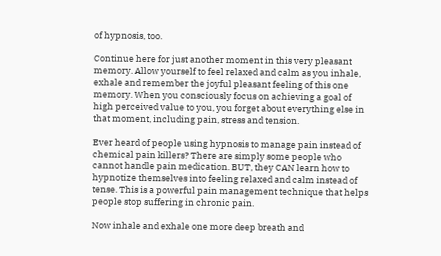of hypnosis, too.

Continue here for just another moment in this very pleasant memory. Allow yourself to feel relaxed and calm as you inhale, exhale and remember the joyful pleasant feeling of this one memory. When you consciously focus on achieving a goal of high perceived value to you, you forget about everything else in that moment, including pain, stress and tension.

Ever heard of people using hypnosis to manage pain instead of chemical pain killers? There are simply some people who cannot handle pain medication. BUT, they CAN learn how to hypnotize themselves into feeling relaxed and calm instead of tense. This is a powerful pain management technique that helps people stop suffering in chronic pain.

Now inhale and exhale one more deep breath and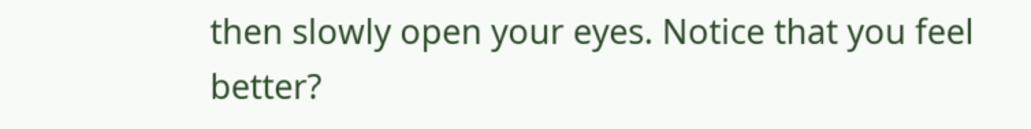then slowly open your eyes. Notice that you feel better?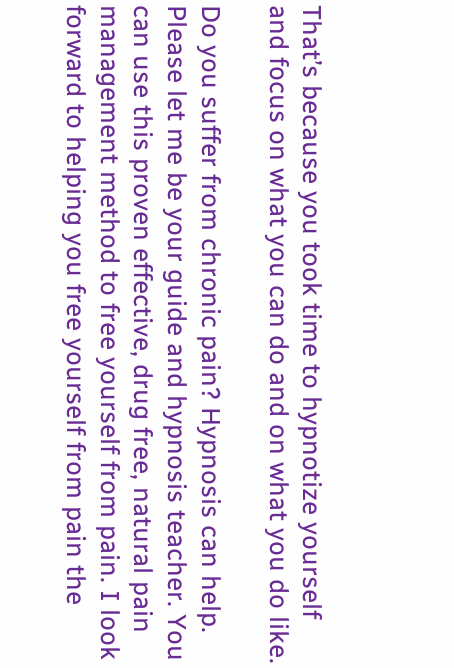That’s because you took time to hypnotize yourself and focus on what you can do and on what you do like.

Do you suffer from chronic pain? Hypnosis can help. Please let me be your guide and hypnosis teacher. You can use this proven effective, drug free, natural pain management method to free yourself from pain. I look forward to helping you free yourself from pain the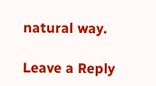natural way.

Leave a Reply